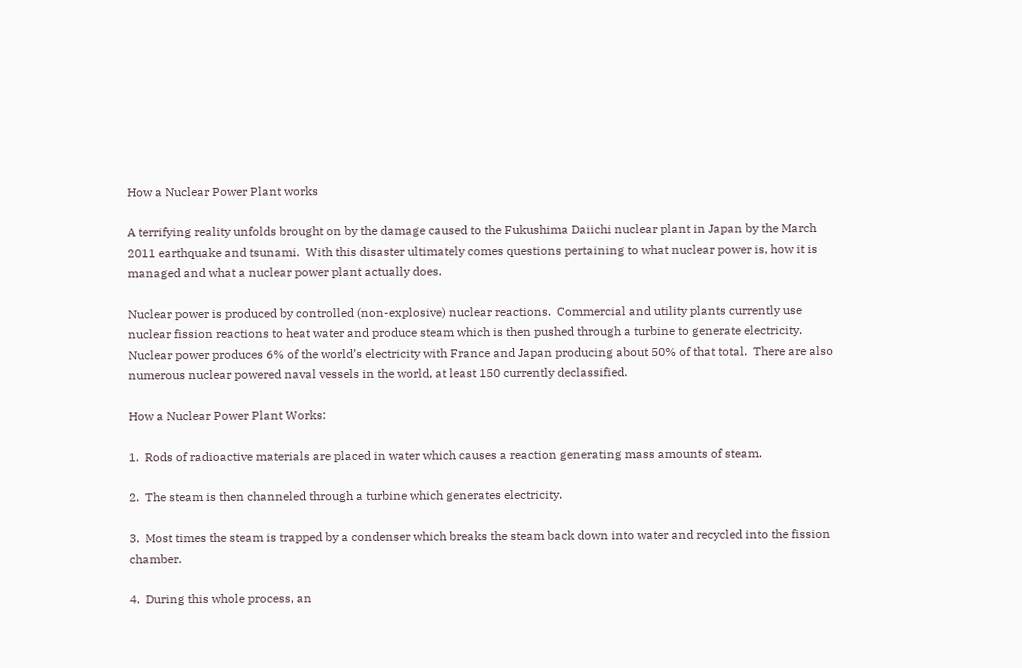How a Nuclear Power Plant works

A terrifying reality unfolds brought on by the damage caused to the Fukushima Daiichi nuclear plant in Japan by the March 2011 earthquake and tsunami.  With this disaster ultimately comes questions pertaining to what nuclear power is, how it is managed and what a nuclear power plant actually does.

Nuclear power is produced by controlled (non-explosive) nuclear reactions.  Commercial and utility plants currently use nuclear fission reactions to heat water and produce steam which is then pushed through a turbine to generate electricity.  Nuclear power produces 6% of the world’s electricity with France and Japan producing about 50% of that total.  There are also numerous nuclear powered naval vessels in the world, at least 150 currently declassified.

How a Nuclear Power Plant Works:

1.  Rods of radioactive materials are placed in water which causes a reaction generating mass amounts of steam.

2.  The steam is then channeled through a turbine which generates electricity.

3.  Most times the steam is trapped by a condenser which breaks the steam back down into water and recycled into the fission chamber.

4.  During this whole process, an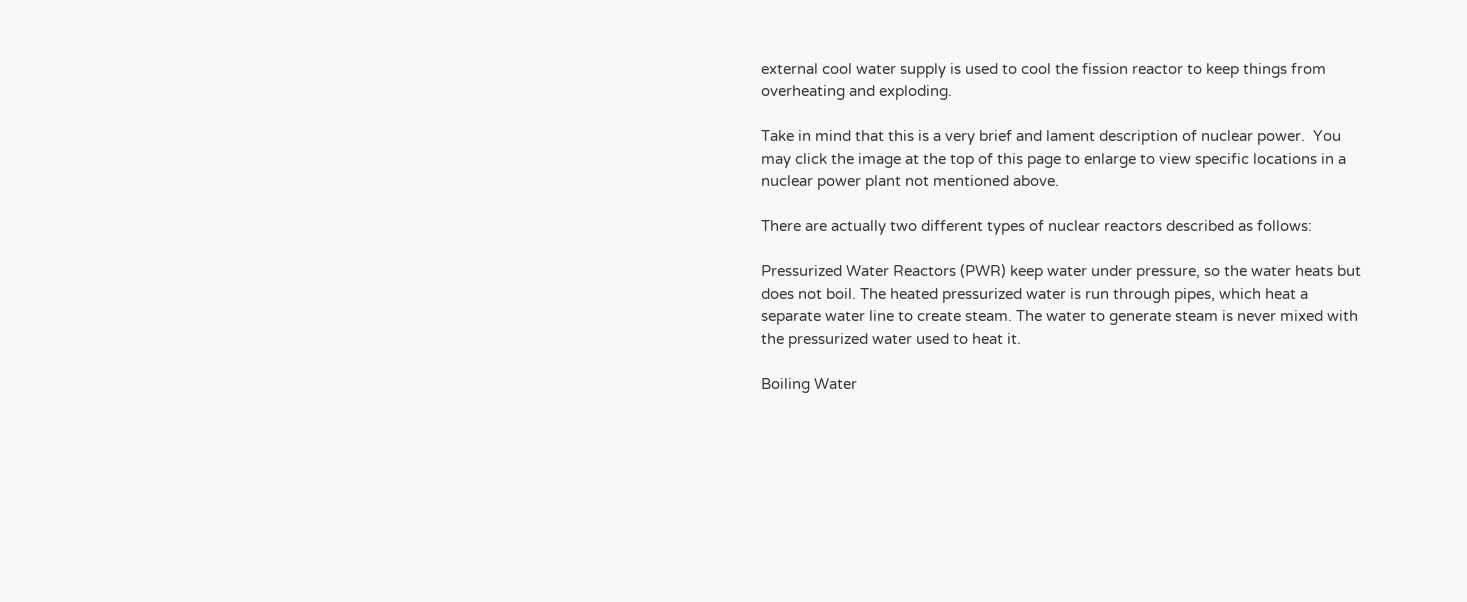external cool water supply is used to cool the fission reactor to keep things from overheating and exploding.

Take in mind that this is a very brief and lament description of nuclear power.  You may click the image at the top of this page to enlarge to view specific locations in a nuclear power plant not mentioned above.

There are actually two different types of nuclear reactors described as follows:

Pressurized Water Reactors (PWR) keep water under pressure, so the water heats but does not boil. The heated pressurized water is run through pipes, which heat a separate water line to create steam. The water to generate steam is never mixed with the pressurized water used to heat it.

Boiling Water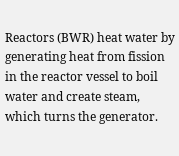Reactors (BWR) heat water by generating heat from fission in the reactor vessel to boil water and create steam, which turns the generator.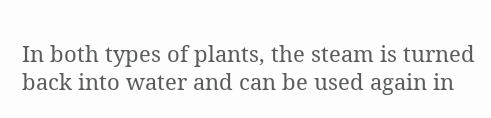In both types of plants, the steam is turned back into water and can be used again in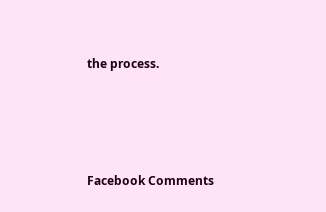the process.




Facebook Comments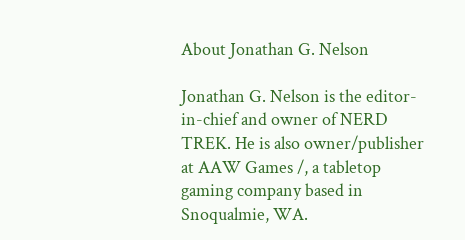About Jonathan G. Nelson

Jonathan G. Nelson is the editor-in-chief and owner of NERD TREK. He is also owner/publisher at AAW Games /, a tabletop gaming company based in Snoqualmie, WA.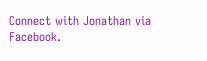Connect with Jonathan via Facebook.